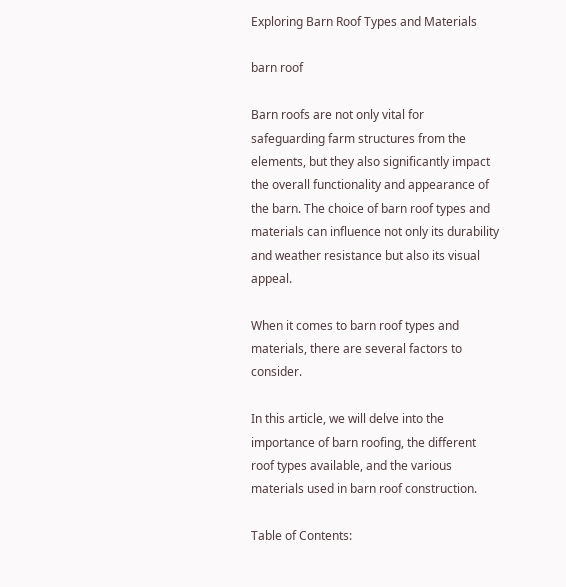Exploring Barn Roof Types and Materials

barn roof

Barn roofs are not only vital for safeguarding farm structures from the elements, but they also significantly impact the overall functionality and appearance of the barn. The choice of barn roof types and materials can influence not only its durability and weather resistance but also its visual appeal.

When it comes to barn roof types and materials, there are several factors to consider.

In this article, we will delve into the importance of barn roofing, the different roof types available, and the various materials used in barn roof construction.

Table of Contents: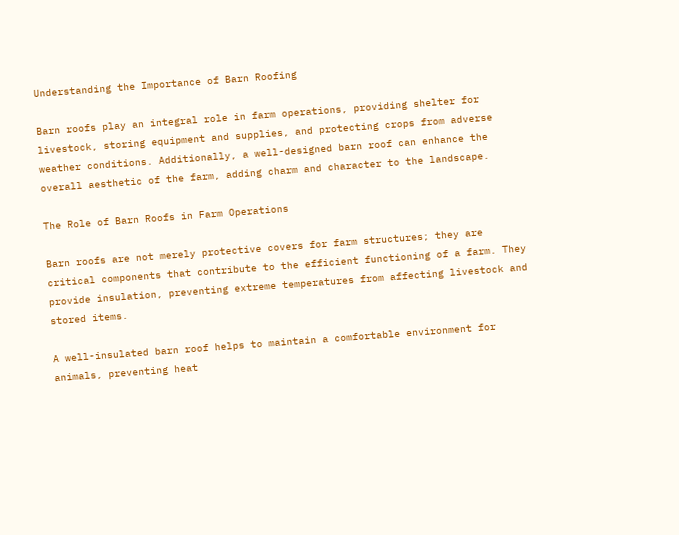Understanding the Importance of Barn Roofing

Barn roofs play an integral role in farm operations, providing shelter for livestock, storing equipment and supplies, and protecting crops from adverse weather conditions. Additionally, a well-designed barn roof can enhance the overall aesthetic of the farm, adding charm and character to the landscape.

The Role of Barn Roofs in Farm Operations

Barn roofs are not merely protective covers for farm structures; they are critical components that contribute to the efficient functioning of a farm. They provide insulation, preventing extreme temperatures from affecting livestock and stored items.

A well-insulated barn roof helps to maintain a comfortable environment for animals, preventing heat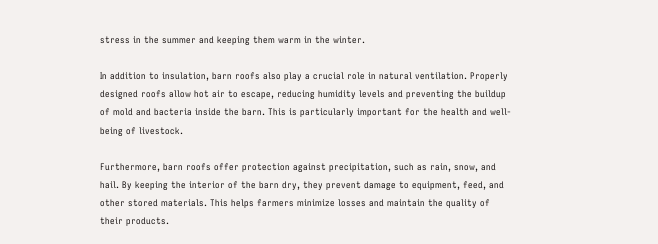stress in the summer and keeping them warm in the winter.

In addition to insulation, barn roofs also play a crucial role in natural ventilation. Properly designed roofs allow hot air to escape, reducing humidity levels and preventing the buildup of mold and bacteria inside the barn. This is particularly important for the health and well-being of livestock.

Furthermore, barn roofs offer protection against precipitation, such as rain, snow, and hail. By keeping the interior of the barn dry, they prevent damage to equipment, feed, and other stored materials. This helps farmers minimize losses and maintain the quality of their products.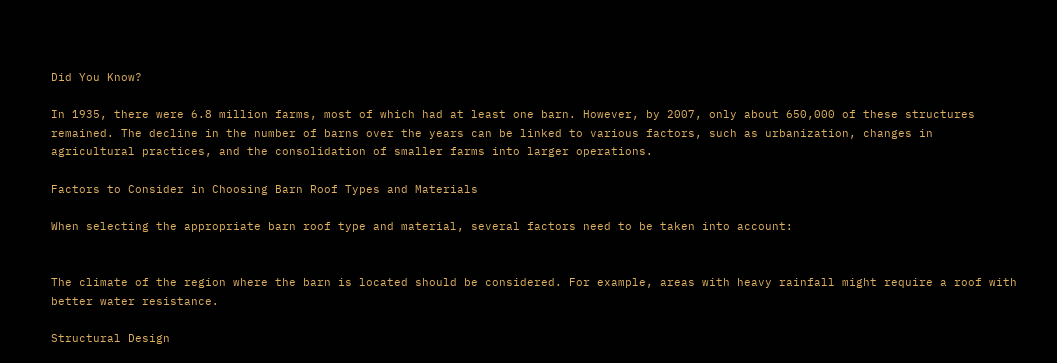Did You Know?

In 1935, there were 6.8 million farms, most of which had at least one barn. However, by 2007, only about 650,000 of these structures remained. The decline in the number of barns over the years can be linked to various factors, such as urbanization, changes in agricultural practices, and the consolidation of smaller farms into larger operations.

Factors to Consider in Choosing Barn Roof Types and Materials

When selecting the appropriate barn roof type and material, several factors need to be taken into account:


The climate of the region where the barn is located should be considered. For example, areas with heavy rainfall might require a roof with better water resistance.

Structural Design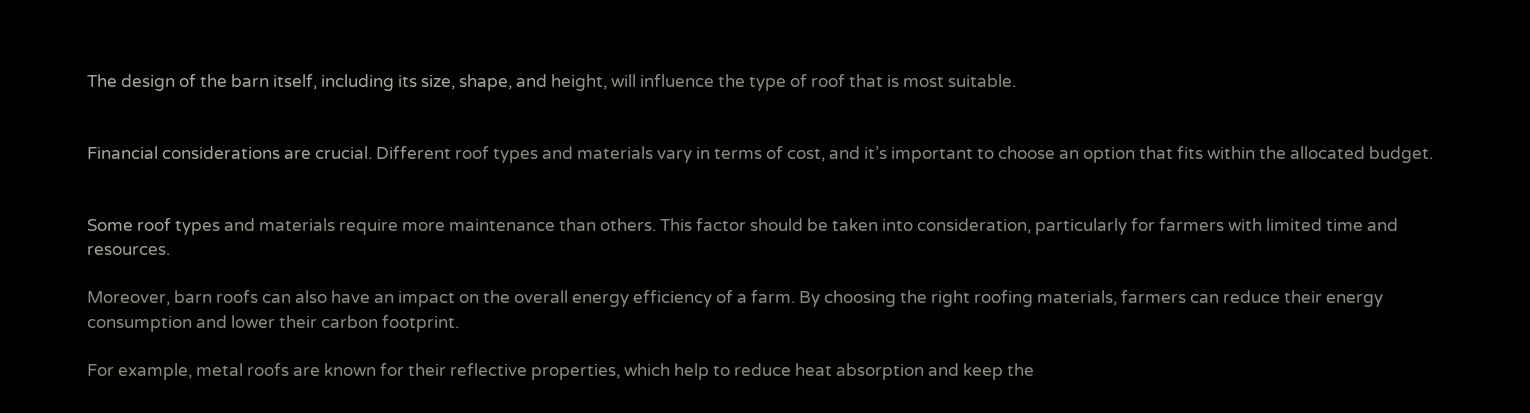The design of the barn itself, including its size, shape, and height, will influence the type of roof that is most suitable.


Financial considerations are crucial. Different roof types and materials vary in terms of cost, and it’s important to choose an option that fits within the allocated budget.


Some roof types and materials require more maintenance than others. This factor should be taken into consideration, particularly for farmers with limited time and resources.

Moreover, barn roofs can also have an impact on the overall energy efficiency of a farm. By choosing the right roofing materials, farmers can reduce their energy consumption and lower their carbon footprint.

For example, metal roofs are known for their reflective properties, which help to reduce heat absorption and keep the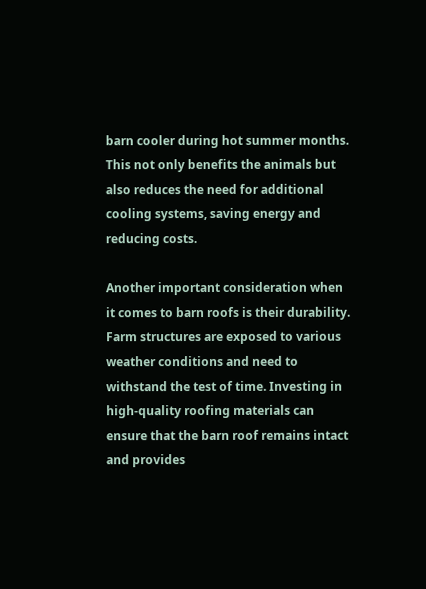barn cooler during hot summer months. This not only benefits the animals but also reduces the need for additional cooling systems, saving energy and reducing costs.

Another important consideration when it comes to barn roofs is their durability. Farm structures are exposed to various weather conditions and need to withstand the test of time. Investing in high-quality roofing materials can ensure that the barn roof remains intact and provides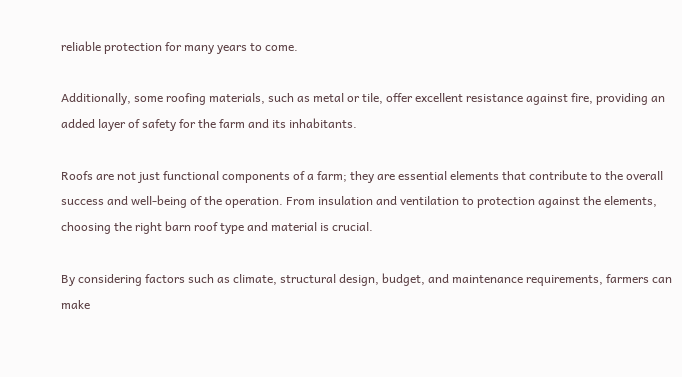reliable protection for many years to come.

Additionally, some roofing materials, such as metal or tile, offer excellent resistance against fire, providing an added layer of safety for the farm and its inhabitants.

Roofs are not just functional components of a farm; they are essential elements that contribute to the overall success and well-being of the operation. From insulation and ventilation to protection against the elements, choosing the right barn roof type and material is crucial.

By considering factors such as climate, structural design, budget, and maintenance requirements, farmers can make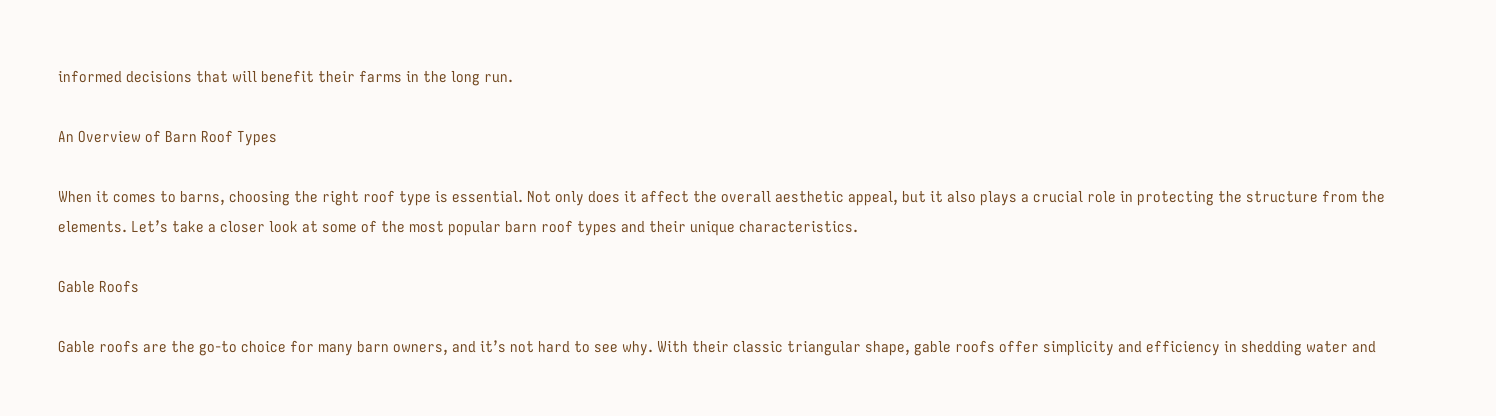informed decisions that will benefit their farms in the long run.

An Overview of Barn Roof Types

When it comes to barns, choosing the right roof type is essential. Not only does it affect the overall aesthetic appeal, but it also plays a crucial role in protecting the structure from the elements. Let’s take a closer look at some of the most popular barn roof types and their unique characteristics.

Gable Roofs

Gable roofs are the go-to choice for many barn owners, and it’s not hard to see why. With their classic triangular shape, gable roofs offer simplicity and efficiency in shedding water and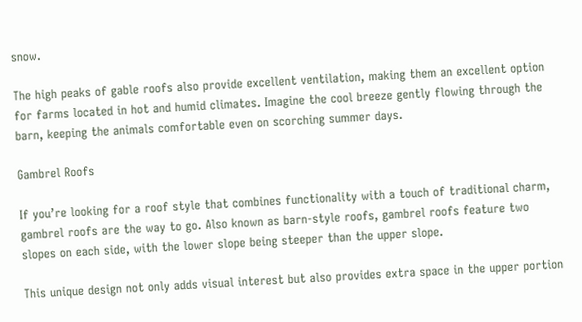snow.

The high peaks of gable roofs also provide excellent ventilation, making them an excellent option for farms located in hot and humid climates. Imagine the cool breeze gently flowing through the barn, keeping the animals comfortable even on scorching summer days.

Gambrel Roofs

If you’re looking for a roof style that combines functionality with a touch of traditional charm, gambrel roofs are the way to go. Also known as barn-style roofs, gambrel roofs feature two slopes on each side, with the lower slope being steeper than the upper slope.

This unique design not only adds visual interest but also provides extra space in the upper portion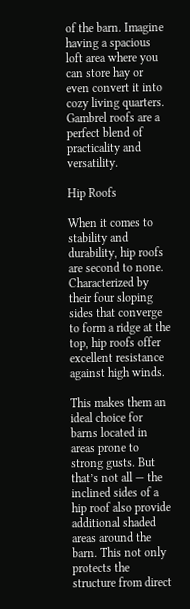of the barn. Imagine having a spacious loft area where you can store hay or even convert it into cozy living quarters. Gambrel roofs are a perfect blend of practicality and versatility.

Hip Roofs

When it comes to stability and durability, hip roofs are second to none. Characterized by their four sloping sides that converge to form a ridge at the top, hip roofs offer excellent resistance against high winds.

This makes them an ideal choice for barns located in areas prone to strong gusts. But that’s not all — the inclined sides of a hip roof also provide additional shaded areas around the barn. This not only protects the structure from direct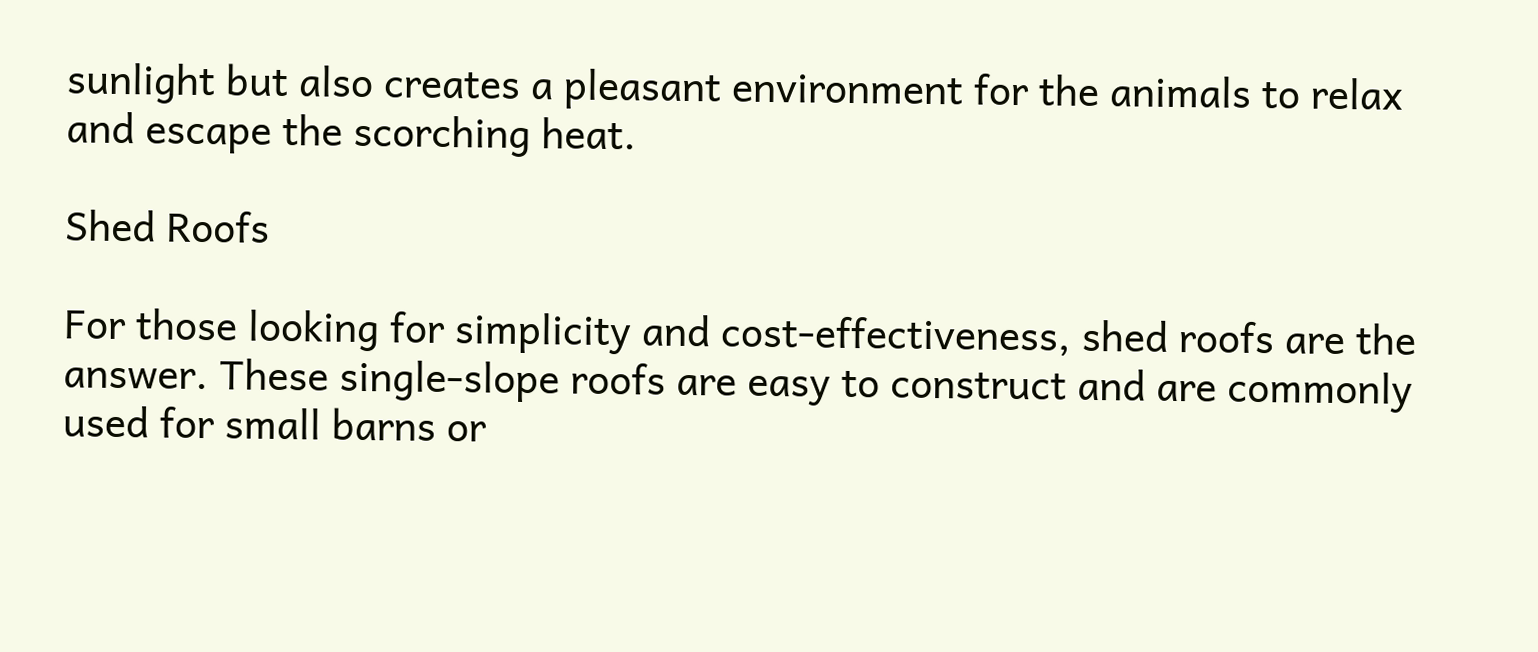sunlight but also creates a pleasant environment for the animals to relax and escape the scorching heat.

Shed Roofs

For those looking for simplicity and cost-effectiveness, shed roofs are the answer. These single-slope roofs are easy to construct and are commonly used for small barns or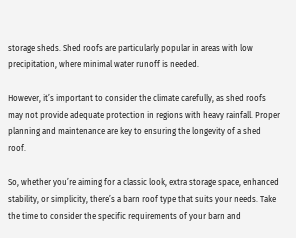storage sheds. Shed roofs are particularly popular in areas with low precipitation, where minimal water runoff is needed.

However, it’s important to consider the climate carefully, as shed roofs may not provide adequate protection in regions with heavy rainfall. Proper planning and maintenance are key to ensuring the longevity of a shed roof.

So, whether you’re aiming for a classic look, extra storage space, enhanced stability, or simplicity, there’s a barn roof type that suits your needs. Take the time to consider the specific requirements of your barn and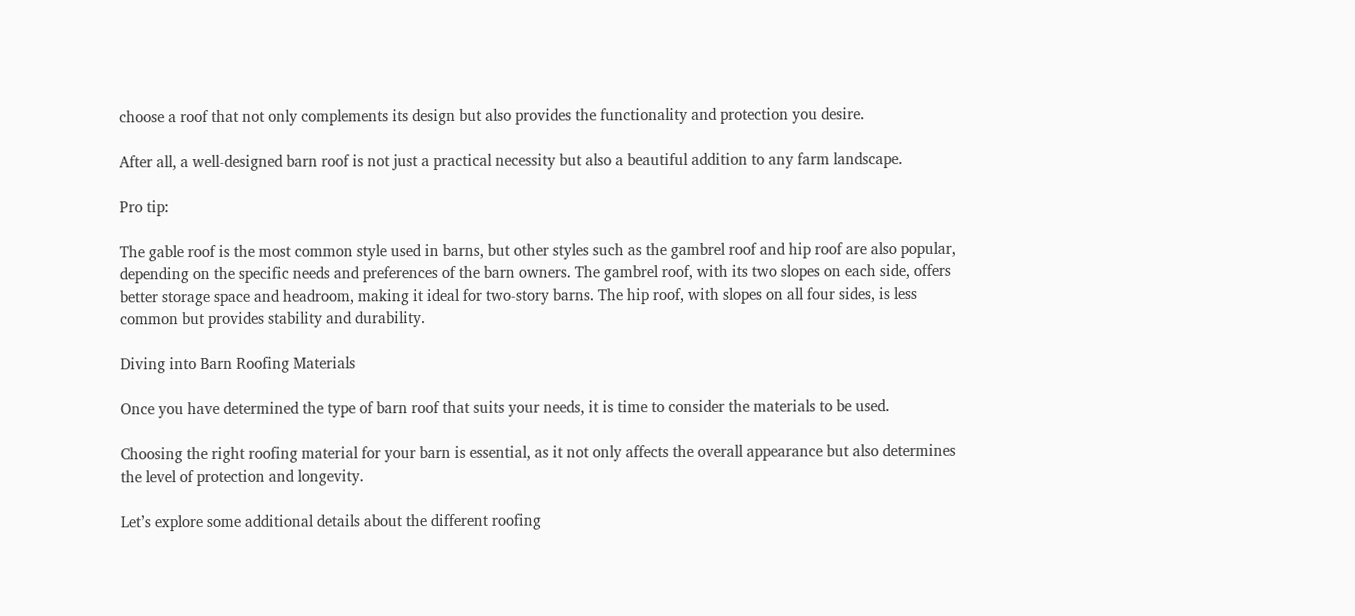choose a roof that not only complements its design but also provides the functionality and protection you desire.

After all, a well-designed barn roof is not just a practical necessity but also a beautiful addition to any farm landscape.

Pro tip:

The gable roof is the most common style used in barns, but other styles such as the gambrel roof and hip roof are also popular, depending on the specific needs and preferences of the barn owners. The gambrel roof, with its two slopes on each side, offers better storage space and headroom, making it ideal for two-story barns. The hip roof, with slopes on all four sides, is less common but provides stability and durability.

Diving into Barn Roofing Materials

Once you have determined the type of barn roof that suits your needs, it is time to consider the materials to be used.

Choosing the right roofing material for your barn is essential, as it not only affects the overall appearance but also determines the level of protection and longevity.

Let’s explore some additional details about the different roofing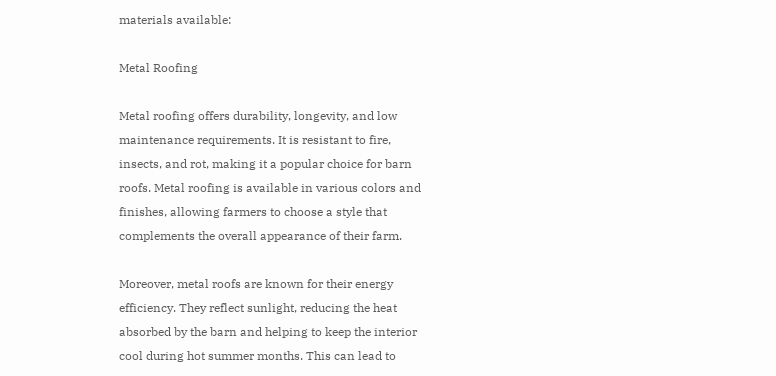materials available:

Metal Roofing

Metal roofing offers durability, longevity, and low maintenance requirements. It is resistant to fire, insects, and rot, making it a popular choice for barn roofs. Metal roofing is available in various colors and finishes, allowing farmers to choose a style that complements the overall appearance of their farm.

Moreover, metal roofs are known for their energy efficiency. They reflect sunlight, reducing the heat absorbed by the barn and helping to keep the interior cool during hot summer months. This can lead to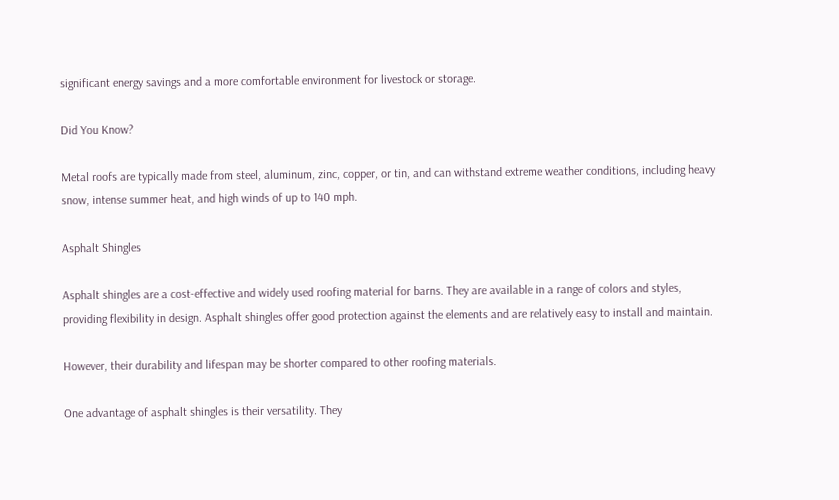significant energy savings and a more comfortable environment for livestock or storage.

Did You Know?

Metal roofs are typically made from steel, aluminum, zinc, copper, or tin, and can withstand extreme weather conditions, including heavy snow, intense summer heat, and high winds of up to 140 mph.

Asphalt Shingles

Asphalt shingles are a cost-effective and widely used roofing material for barns. They are available in a range of colors and styles, providing flexibility in design. Asphalt shingles offer good protection against the elements and are relatively easy to install and maintain.

However, their durability and lifespan may be shorter compared to other roofing materials.

One advantage of asphalt shingles is their versatility. They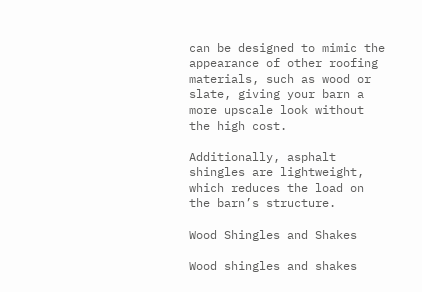can be designed to mimic the appearance of other roofing materials, such as wood or slate, giving your barn a more upscale look without the high cost.

Additionally, asphalt shingles are lightweight, which reduces the load on the barn’s structure.

Wood Shingles and Shakes

Wood shingles and shakes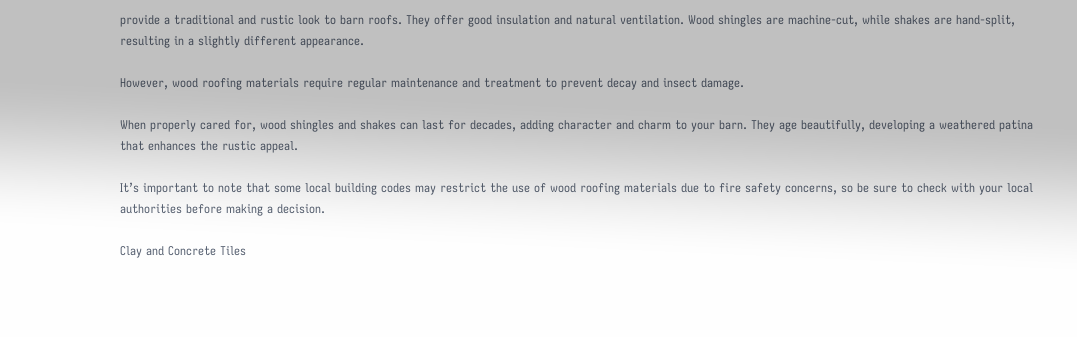provide a traditional and rustic look to barn roofs. They offer good insulation and natural ventilation. Wood shingles are machine-cut, while shakes are hand-split, resulting in a slightly different appearance.

However, wood roofing materials require regular maintenance and treatment to prevent decay and insect damage.

When properly cared for, wood shingles and shakes can last for decades, adding character and charm to your barn. They age beautifully, developing a weathered patina that enhances the rustic appeal.

It’s important to note that some local building codes may restrict the use of wood roofing materials due to fire safety concerns, so be sure to check with your local authorities before making a decision.

Clay and Concrete Tiles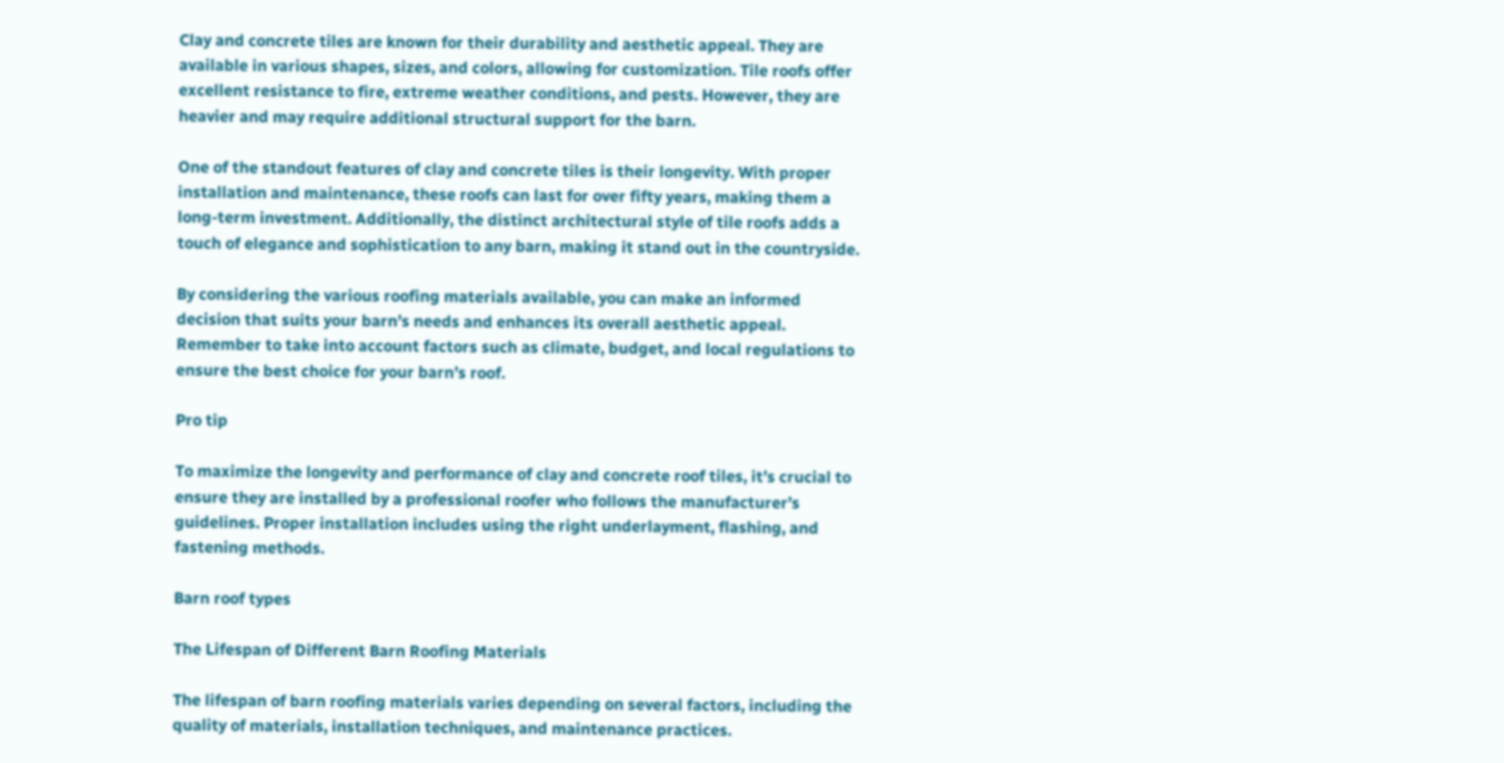Clay and concrete tiles are known for their durability and aesthetic appeal. They are available in various shapes, sizes, and colors, allowing for customization. Tile roofs offer excellent resistance to fire, extreme weather conditions, and pests. However, they are heavier and may require additional structural support for the barn.

One of the standout features of clay and concrete tiles is their longevity. With proper installation and maintenance, these roofs can last for over fifty years, making them a long-term investment. Additionally, the distinct architectural style of tile roofs adds a touch of elegance and sophistication to any barn, making it stand out in the countryside.

By considering the various roofing materials available, you can make an informed decision that suits your barn’s needs and enhances its overall aesthetic appeal. Remember to take into account factors such as climate, budget, and local regulations to ensure the best choice for your barn’s roof.

Pro tip

To maximize the longevity and performance of clay and concrete roof tiles, it’s crucial to ensure they are installed by a professional roofer who follows the manufacturer’s guidelines. Proper installation includes using the right underlayment, flashing, and fastening methods.

Barn roof types

The Lifespan of Different Barn Roofing Materials

The lifespan of barn roofing materials varies depending on several factors, including the quality of materials, installation techniques, and maintenance practices.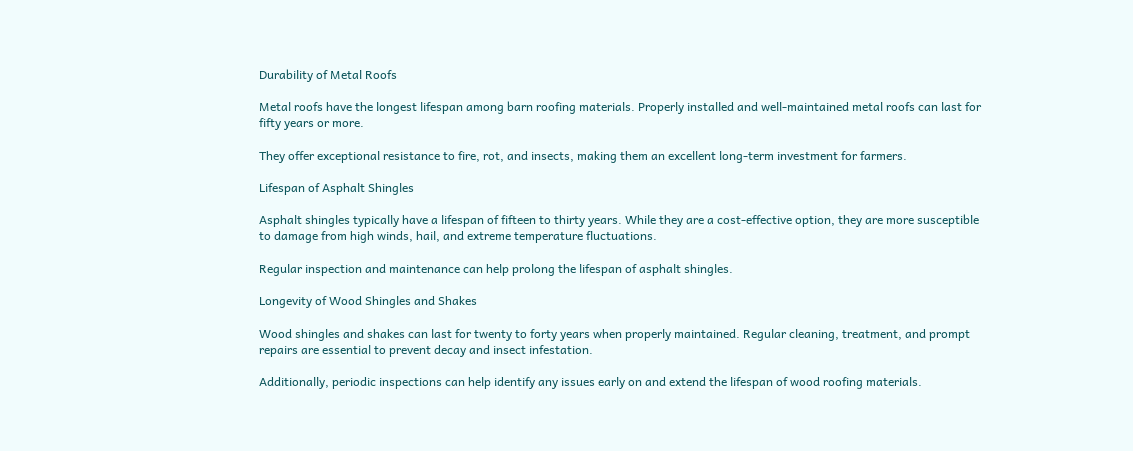Durability of Metal Roofs

Metal roofs have the longest lifespan among barn roofing materials. Properly installed and well-maintained metal roofs can last for fifty years or more.

They offer exceptional resistance to fire, rot, and insects, making them an excellent long-term investment for farmers.

Lifespan of Asphalt Shingles

Asphalt shingles typically have a lifespan of fifteen to thirty years. While they are a cost-effective option, they are more susceptible to damage from high winds, hail, and extreme temperature fluctuations.

Regular inspection and maintenance can help prolong the lifespan of asphalt shingles.

Longevity of Wood Shingles and Shakes

Wood shingles and shakes can last for twenty to forty years when properly maintained. Regular cleaning, treatment, and prompt repairs are essential to prevent decay and insect infestation.

Additionally, periodic inspections can help identify any issues early on and extend the lifespan of wood roofing materials.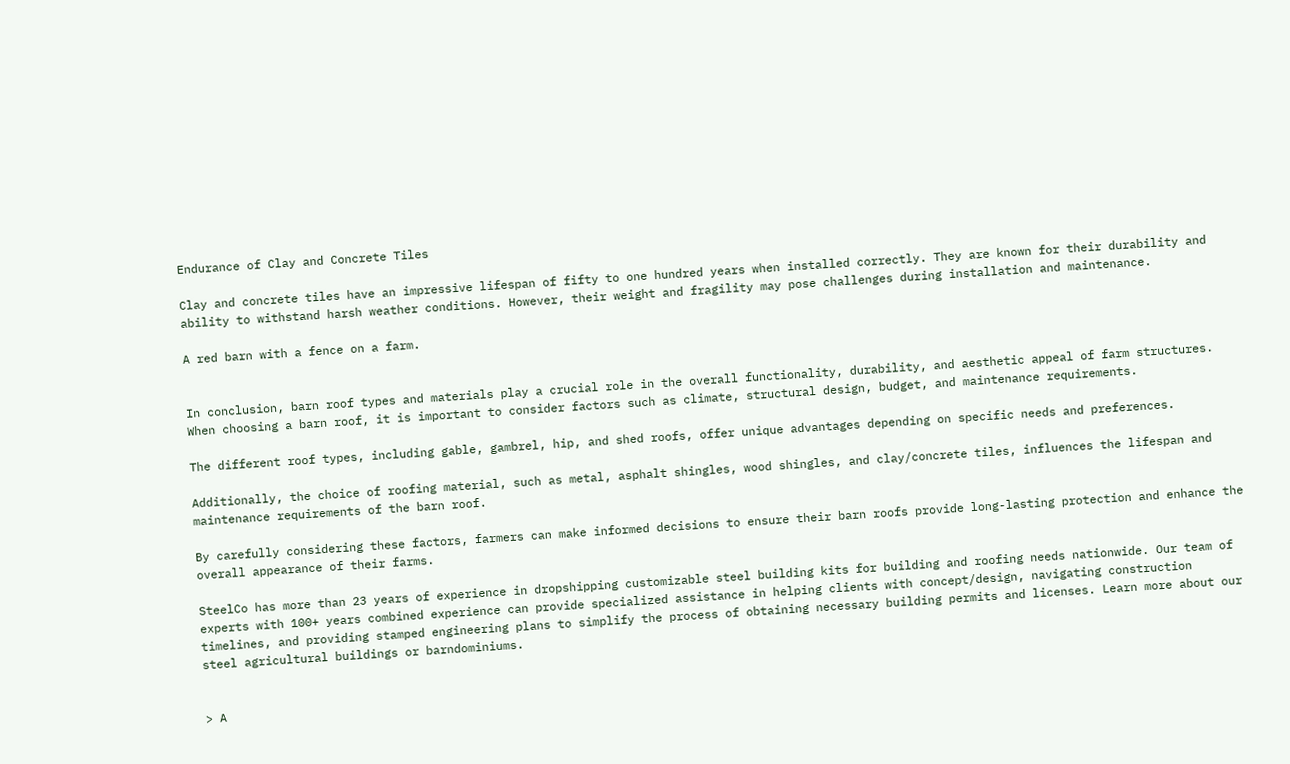Endurance of Clay and Concrete Tiles

Clay and concrete tiles have an impressive lifespan of fifty to one hundred years when installed correctly. They are known for their durability and ability to withstand harsh weather conditions. However, their weight and fragility may pose challenges during installation and maintenance.

A red barn with a fence on a farm.


In conclusion, barn roof types and materials play a crucial role in the overall functionality, durability, and aesthetic appeal of farm structures. When choosing a barn roof, it is important to consider factors such as climate, structural design, budget, and maintenance requirements.

The different roof types, including gable, gambrel, hip, and shed roofs, offer unique advantages depending on specific needs and preferences.

Additionally, the choice of roofing material, such as metal, asphalt shingles, wood shingles, and clay/concrete tiles, influences the lifespan and maintenance requirements of the barn roof.

By carefully considering these factors, farmers can make informed decisions to ensure their barn roofs provide long-lasting protection and enhance the overall appearance of their farms.

SteelCo has more than 23 years of experience in dropshipping customizable steel building kits for building and roofing needs nationwide. Our team of experts with 100+ years combined experience can provide specialized assistance in helping clients with concept/design, navigating construction timelines, and providing stamped engineering plans to simplify the process of obtaining necessary building permits and licenses. Learn more about our steel agricultural buildings or barndominiums.


> A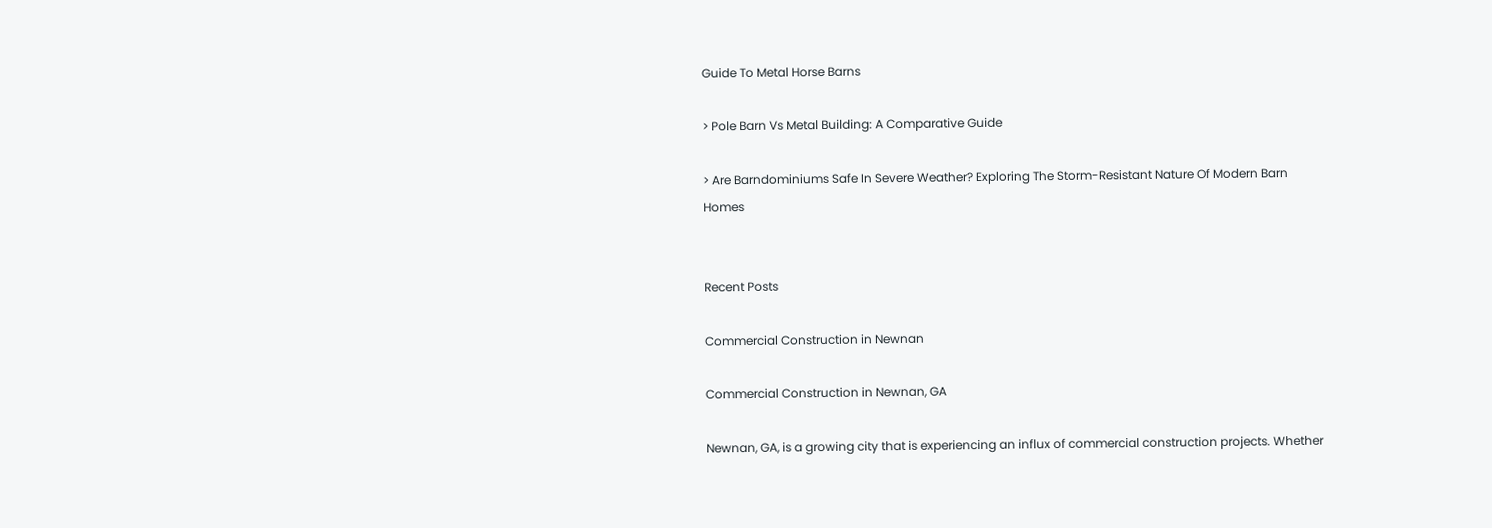Guide To Metal Horse Barns

> Pole Barn Vs Metal Building: A Comparative Guide

> Are Barndominiums Safe In Severe Weather? Exploring The Storm-Resistant Nature Of Modern Barn Homes


Recent Posts

Commercial Construction in Newnan

Commercial Construction in Newnan, GA

Newnan, GA, is a growing city that is experiencing an influx of commercial construction projects. Whether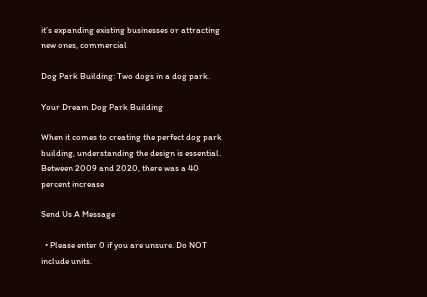it’s expanding existing businesses or attracting new ones, commercial

Dog Park Building: Two dogs in a dog park.

Your Dream Dog Park Building

When it comes to creating the perfect dog park building, understanding the design is essential. Between 2009 and 2020, there was a 40 percent increase

Send Us A Message

  • Please enter 0 if you are unsure. Do NOT include units.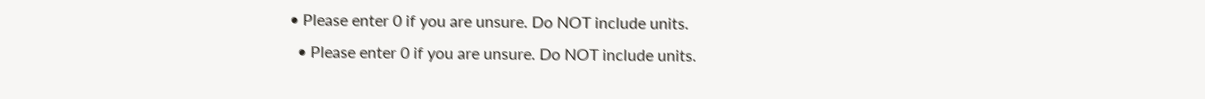• Please enter 0 if you are unsure. Do NOT include units.
  • Please enter 0 if you are unsure. Do NOT include units.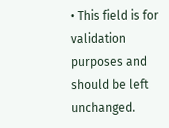• This field is for validation purposes and should be left unchanged.